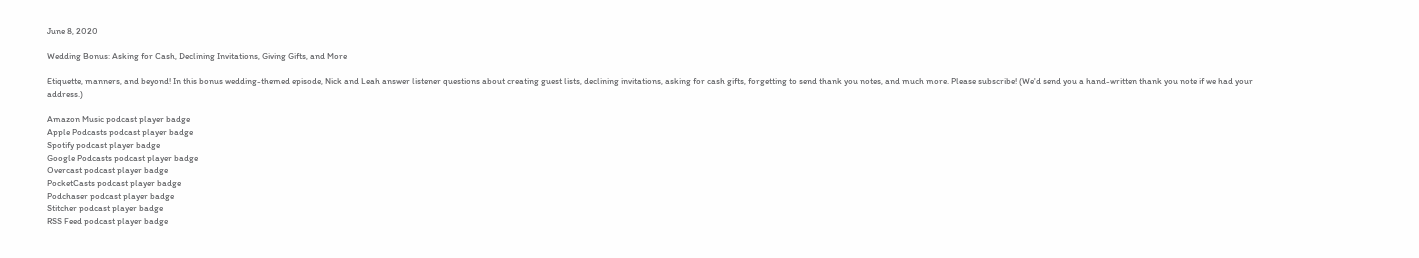June 8, 2020

Wedding Bonus: Asking for Cash, Declining Invitations, Giving Gifts, and More

Etiquette, manners, and beyond! In this bonus wedding-themed episode, Nick and Leah answer listener questions about creating guest lists, declining invitations, asking for cash gifts, forgetting to send thank you notes, and much more. Please subscribe! (We'd send you a hand-written thank you note if we had your address.)

Amazon Music podcast player badge
Apple Podcasts podcast player badge
Spotify podcast player badge
Google Podcasts podcast player badge
Overcast podcast player badge
PocketCasts podcast player badge
Podchaser podcast player badge
Stitcher podcast player badge
RSS Feed podcast player badge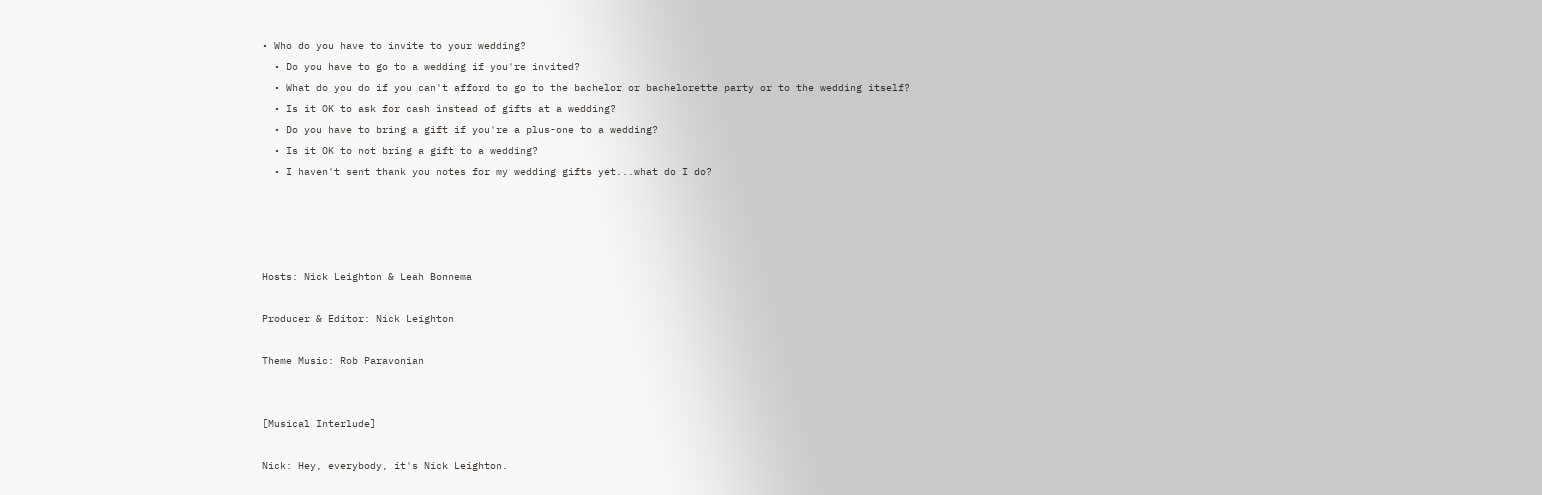• Who do you have to invite to your wedding?
  • Do you have to go to a wedding if you're invited?
  • What do you do if you can't afford to go to the bachelor or bachelorette party or to the wedding itself?
  • Is it OK to ask for cash instead of gifts at a wedding?
  • Do you have to bring a gift if you're a plus-one to a wedding?
  • Is it OK to not bring a gift to a wedding?
  • I haven't sent thank you notes for my wedding gifts yet...what do I do?




Hosts: Nick Leighton & Leah Bonnema

Producer & Editor: Nick Leighton

Theme Music: Rob Paravonian


[Musical Interlude]

Nick: Hey, everybody, it's Nick Leighton.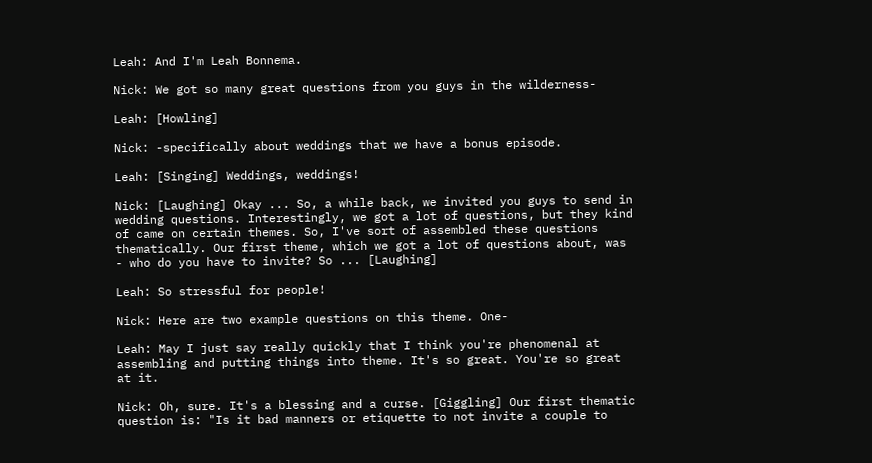Leah: And I'm Leah Bonnema.

Nick: We got so many great questions from you guys in the wilderness-

Leah: [Howling]

Nick: -specifically about weddings that we have a bonus episode.

Leah: [Singing] Weddings, weddings!

Nick: [Laughing] Okay ... So, a while back, we invited you guys to send in wedding questions. Interestingly, we got a lot of questions, but they kind of came on certain themes. So, I've sort of assembled these questions thematically. Our first theme, which we got a lot of questions about, was - who do you have to invite? So ... [Laughing]

Leah: So stressful for people!

Nick: Here are two example questions on this theme. One-

Leah: May I just say really quickly that I think you're phenomenal at assembling and putting things into theme. It's so great. You're so great at it.

Nick: Oh, sure. It's a blessing and a curse. [Giggling] Our first thematic question is: "Is it bad manners or etiquette to not invite a couple to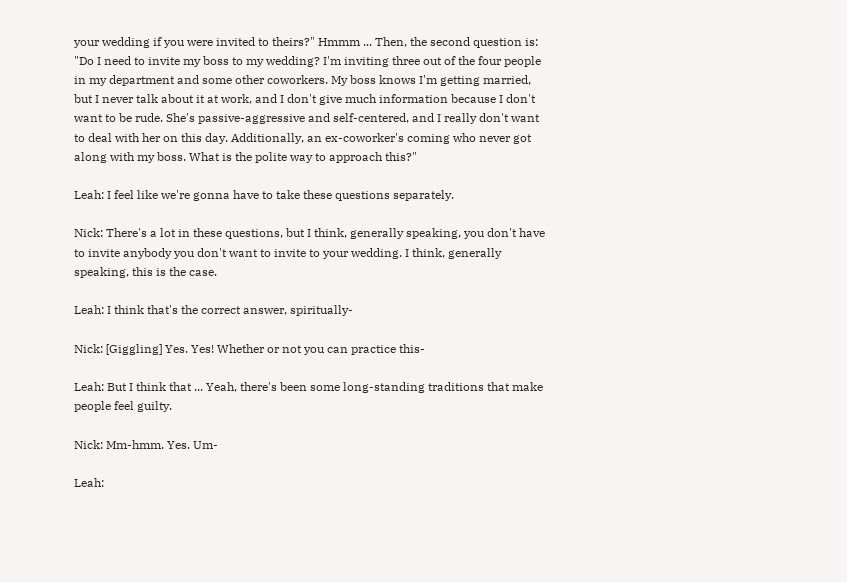your wedding if you were invited to theirs?" Hmmm ... Then, the second question is: "Do I need to invite my boss to my wedding? I'm inviting three out of the four people in my department and some other coworkers. My boss knows I'm getting married, but I never talk about it at work, and I don't give much information because I don't want to be rude. She's passive-aggressive and self-centered, and I really don't want to deal with her on this day. Additionally, an ex-coworker's coming who never got along with my boss. What is the polite way to approach this?"

Leah: I feel like we're gonna have to take these questions separately.

Nick: There's a lot in these questions, but I think, generally speaking, you don't have to invite anybody you don't want to invite to your wedding. I think, generally speaking, this is the case.

Leah: I think that's the correct answer, spiritually-

Nick: [Giggling] Yes. Yes! Whether or not you can practice this-

Leah: But I think that ... Yeah, there's been some long-standing traditions that make people feel guilty.

Nick: Mm-hmm. Yes. Um-

Leah: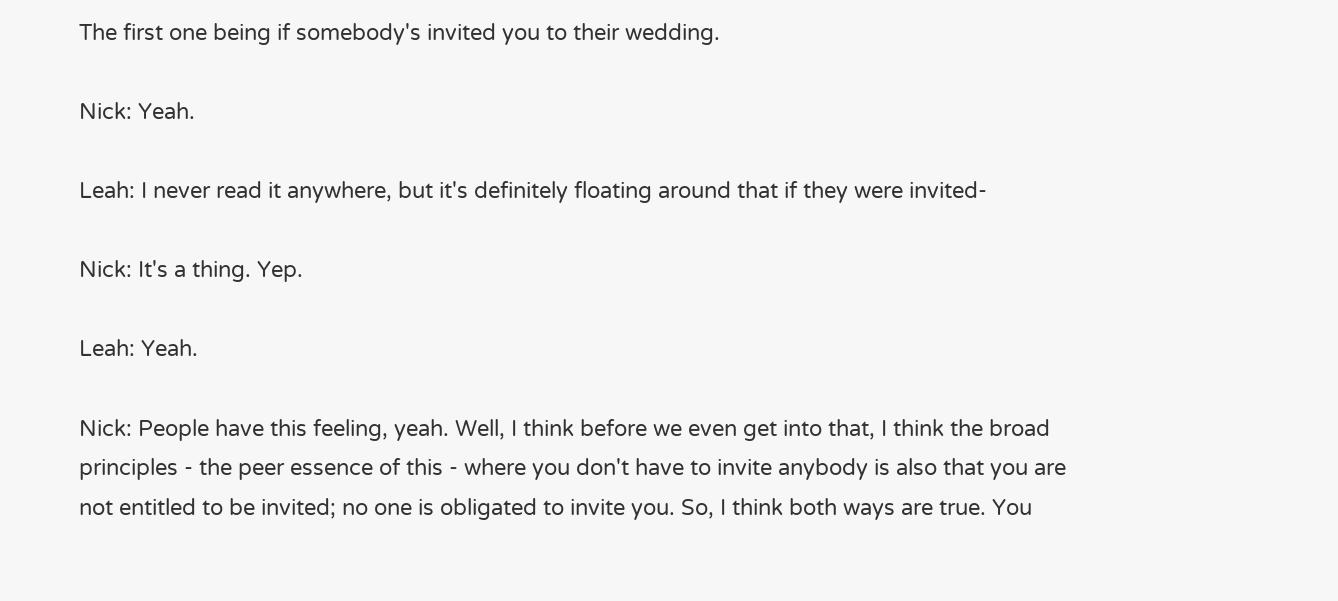The first one being if somebody's invited you to their wedding.

Nick: Yeah.

Leah: I never read it anywhere, but it's definitely floating around that if they were invited-

Nick: It's a thing. Yep.

Leah: Yeah.

Nick: People have this feeling, yeah. Well, I think before we even get into that, I think the broad principles - the peer essence of this - where you don't have to invite anybody is also that you are not entitled to be invited; no one is obligated to invite you. So, I think both ways are true. You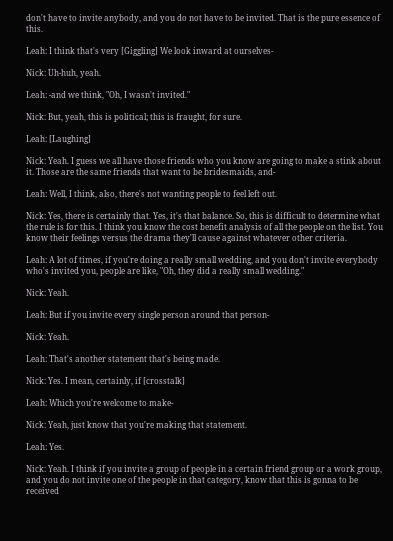don't have to invite anybody, and you do not have to be invited. That is the pure essence of this.

Leah: I think that's very [Giggling] We look inward at ourselves-

Nick: Uh-huh, yeah.

Leah: -and we think, "Oh, I wasn't invited."

Nick: But, yeah, this is political; this is fraught, for sure.

Leah: [Laughing]

Nick: Yeah. I guess we all have those friends who you know are going to make a stink about it. Those are the same friends that want to be bridesmaids, and-

Leah: Well, I think, also, there's not wanting people to feel left out.

Nick: Yes, there is certainly that. Yes, it's that balance. So, this is difficult to determine what the rule is for this. I think you know the cost benefit analysis of all the people on the list. You know their feelings versus the drama they'll cause against whatever other criteria.

Leah: A lot of times, if you're doing a really small wedding, and you don't invite everybody who's invited you, people are like, "Oh, they did a really small wedding."

Nick: Yeah.

Leah: But if you invite every single person around that person-

Nick: Yeah.

Leah: That's another statement that's being made.

Nick: Yes. I mean, certainly, if [crosstalk]

Leah: Which you're welcome to make-

Nick: Yeah, just know that you're making that statement.

Leah: Yes.

Nick: Yeah. I think if you invite a group of people in a certain friend group or a work group, and you do not invite one of the people in that category, know that this is gonna to be received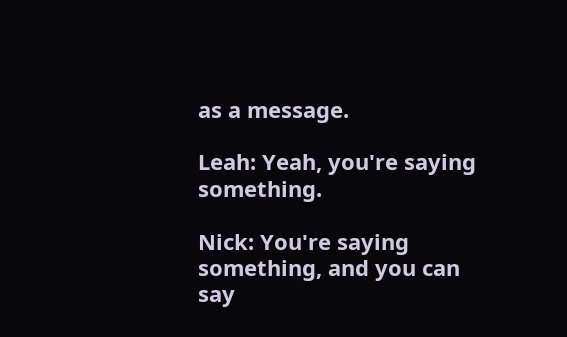as a message.

Leah: Yeah, you're saying something.

Nick: You're saying something, and you can say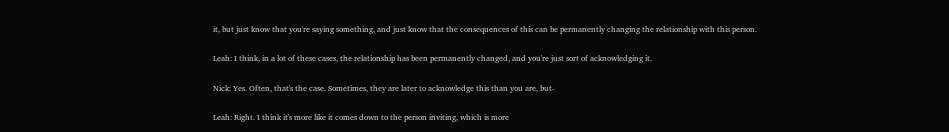it, but just know that you're saying something, and just know that the consequences of this can be permanently changing the relationship with this person.

Leah: I think, in a lot of these cases, the relationship has been permanently changed, and you're just sort of acknowledging it.

Nick: Yes. Often, that's the case. Sometimes, they are later to acknowledge this than you are, but-

Leah: Right. I think it's more like it comes down to the person inviting, which is more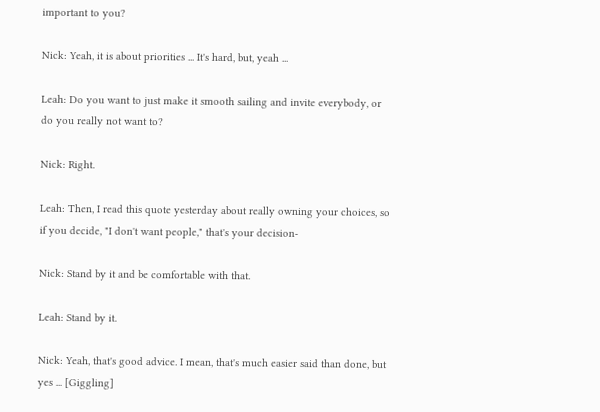important to you?

Nick: Yeah, it is about priorities ... It's hard, but, yeah ...

Leah: Do you want to just make it smooth sailing and invite everybody, or do you really not want to?

Nick: Right.

Leah: Then, I read this quote yesterday about really owning your choices, so if you decide, "I don't want people," that's your decision-

Nick: Stand by it and be comfortable with that.

Leah: Stand by it.

Nick: Yeah, that's good advice. I mean, that's much easier said than done, but yes ... [Giggling]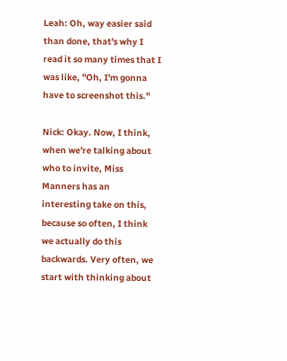Leah: Oh, way easier said than done, that's why I read it so many times that I was like, "Oh, I'm gonna have to screenshot this."

Nick: Okay. Now, I think, when we're talking about who to invite, Miss Manners has an interesting take on this, because so often, I think we actually do this backwards. Very often, we start with thinking about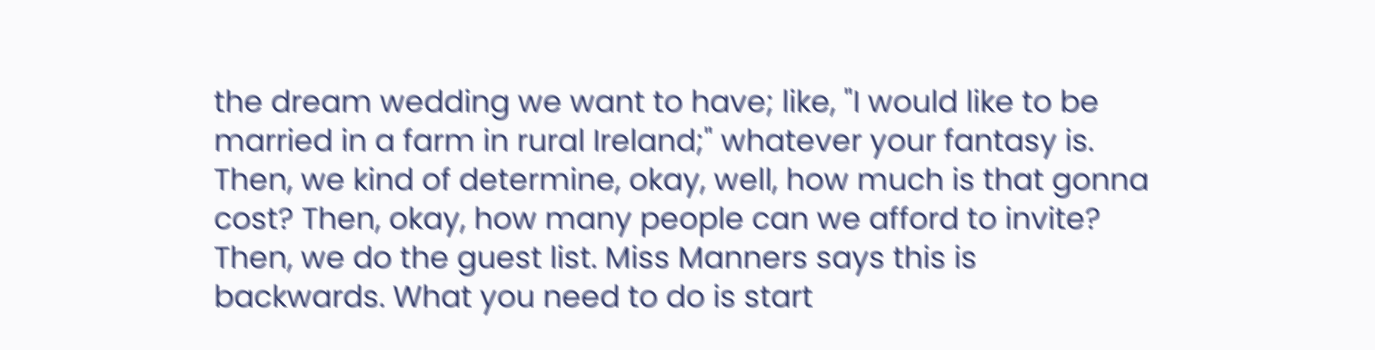the dream wedding we want to have; like, "I would like to be married in a farm in rural Ireland;" whatever your fantasy is. Then, we kind of determine, okay, well, how much is that gonna cost? Then, okay, how many people can we afford to invite? Then, we do the guest list. Miss Manners says this is backwards. What you need to do is start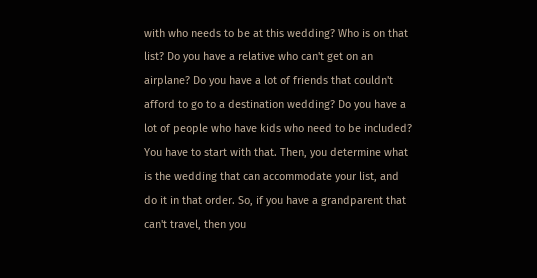with who needs to be at this wedding? Who is on that list? Do you have a relative who can't get on an airplane? Do you have a lot of friends that couldn't afford to go to a destination wedding? Do you have a lot of people who have kids who need to be included? You have to start with that. Then, you determine what is the wedding that can accommodate your list, and do it in that order. So, if you have a grandparent that can't travel, then you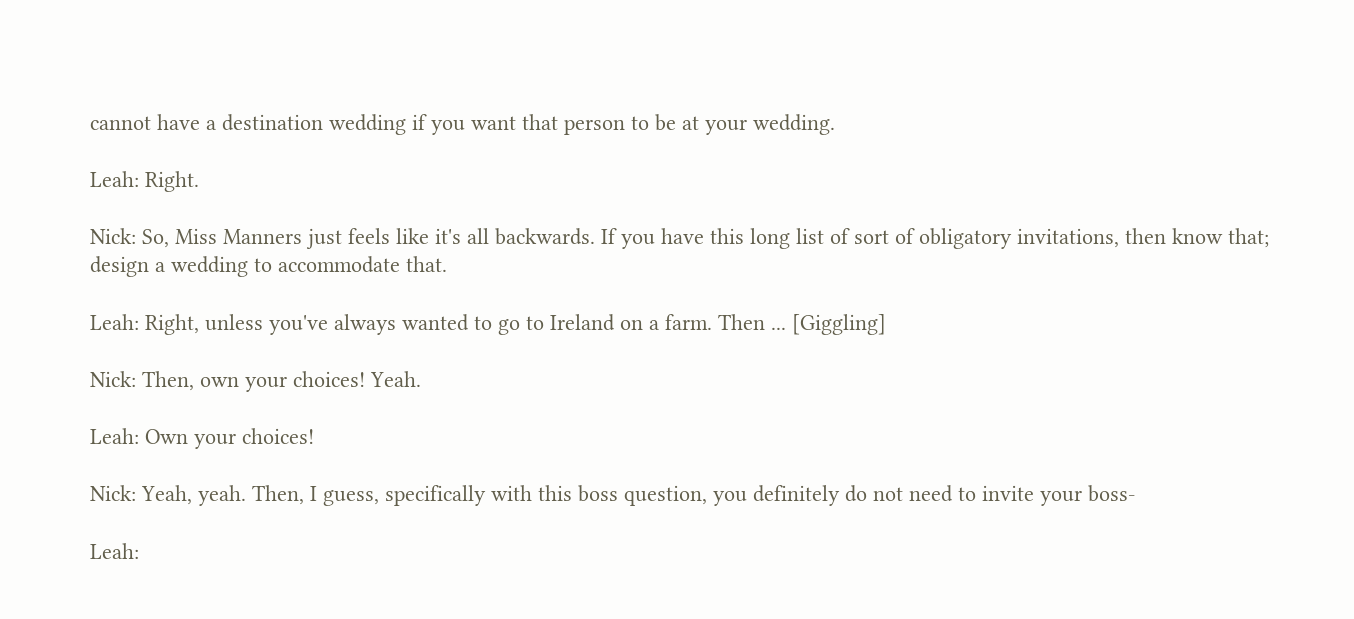cannot have a destination wedding if you want that person to be at your wedding.

Leah: Right.

Nick: So, Miss Manners just feels like it's all backwards. If you have this long list of sort of obligatory invitations, then know that; design a wedding to accommodate that.

Leah: Right, unless you've always wanted to go to Ireland on a farm. Then ... [Giggling]

Nick: Then, own your choices! Yeah.

Leah: Own your choices!

Nick: Yeah, yeah. Then, I guess, specifically with this boss question, you definitely do not need to invite your boss-

Leah: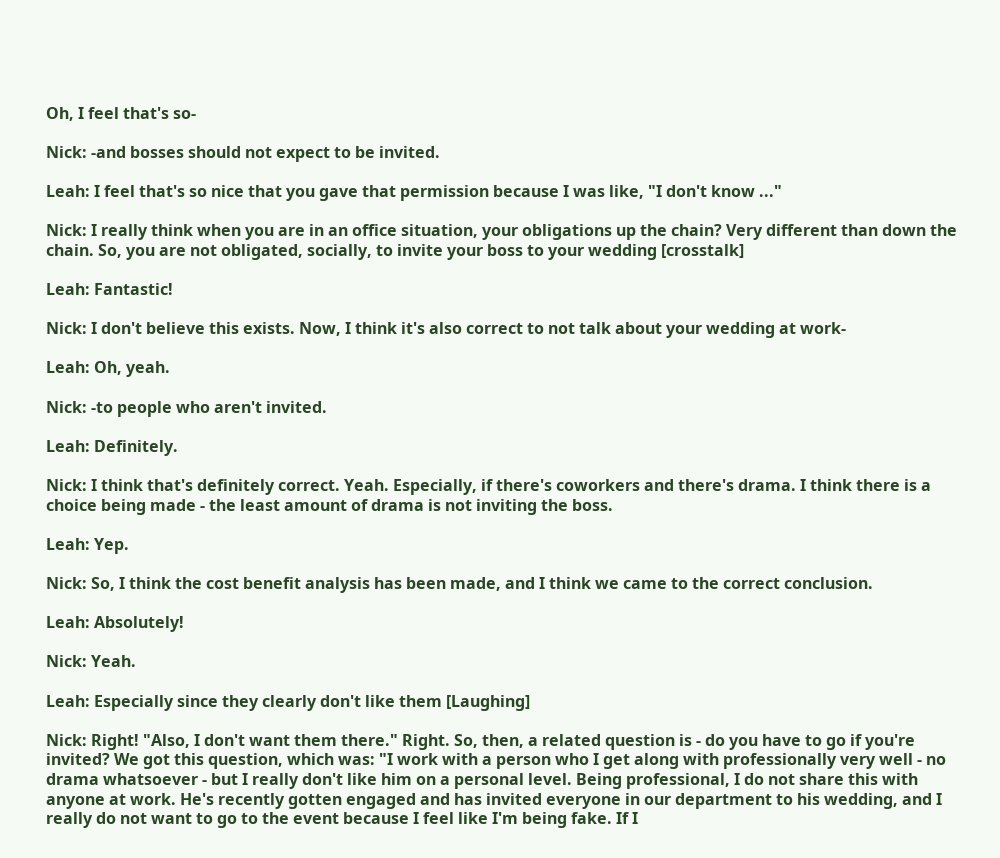Oh, I feel that's so-

Nick: -and bosses should not expect to be invited.

Leah: I feel that's so nice that you gave that permission because I was like, "I don't know ..."

Nick: I really think when you are in an office situation, your obligations up the chain? Very different than down the chain. So, you are not obligated, socially, to invite your boss to your wedding [crosstalk]

Leah: Fantastic!

Nick: I don't believe this exists. Now, I think it's also correct to not talk about your wedding at work-

Leah: Oh, yeah.

Nick: -to people who aren't invited.

Leah: Definitely.

Nick: I think that's definitely correct. Yeah. Especially, if there's coworkers and there's drama. I think there is a choice being made - the least amount of drama is not inviting the boss.

Leah: Yep.

Nick: So, I think the cost benefit analysis has been made, and I think we came to the correct conclusion.

Leah: Absolutely!

Nick: Yeah.

Leah: Especially since they clearly don't like them [Laughing]

Nick: Right! "Also, I don't want them there." Right. So, then, a related question is - do you have to go if you're invited? We got this question, which was: "I work with a person who I get along with professionally very well - no drama whatsoever - but I really don't like him on a personal level. Being professional, I do not share this with anyone at work. He's recently gotten engaged and has invited everyone in our department to his wedding, and I really do not want to go to the event because I feel like I'm being fake. If I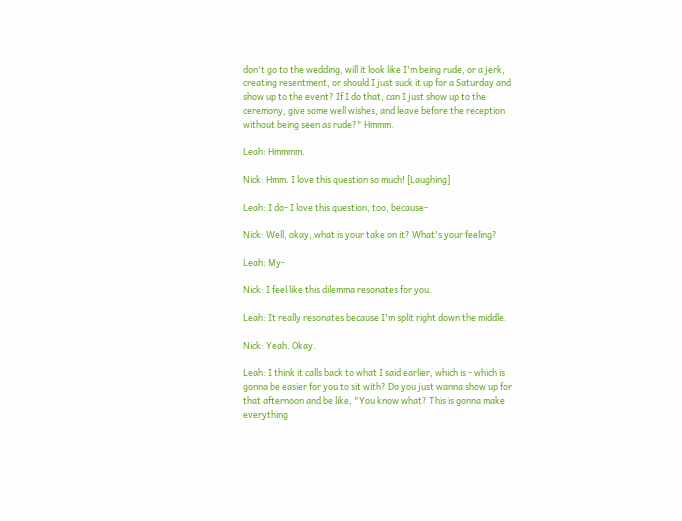don't go to the wedding, will it look like I'm being rude, or a jerk, creating resentment, or should I just suck it up for a Saturday and show up to the event? If I do that, can I just show up to the ceremony, give some well wishes, and leave before the reception without being seen as rude?" Hmmm.

Leah: Hmmmm.

Nick: Hmm. I love this question so much! [Laughing]

Leah: I do- I love this question, too, because-

Nick: Well, okay, what is your take on it? What's your feeling?

Leah: My-

Nick: I feel like this dilemma resonates for you.

Leah: It really resonates because I'm split right down the middle.

Nick: Yeah. Okay.

Leah: I think it calls back to what I said earlier, which is - which is gonna be easier for you to sit with? Do you just wanna show up for that afternoon and be like, "You know what? This is gonna make everything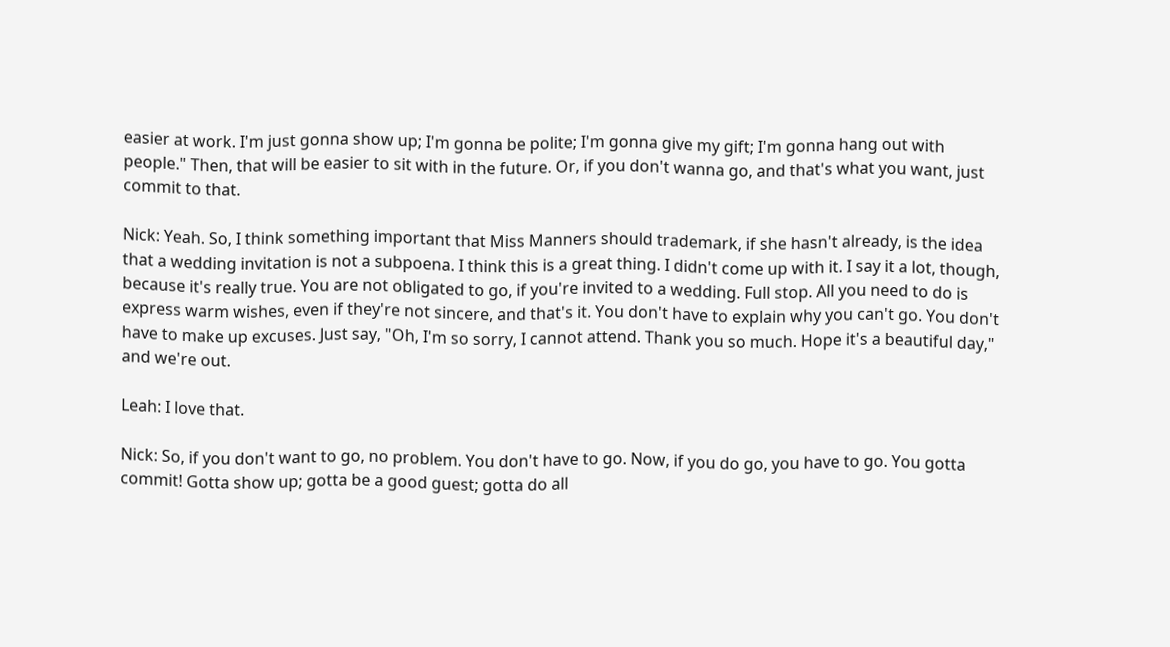easier at work. I'm just gonna show up; I'm gonna be polite; I'm gonna give my gift; I'm gonna hang out with people." Then, that will be easier to sit with in the future. Or, if you don't wanna go, and that's what you want, just commit to that.

Nick: Yeah. So, I think something important that Miss Manners should trademark, if she hasn't already, is the idea that a wedding invitation is not a subpoena. I think this is a great thing. I didn't come up with it. I say it a lot, though, because it's really true. You are not obligated to go, if you're invited to a wedding. Full stop. All you need to do is express warm wishes, even if they're not sincere, and that's it. You don't have to explain why you can't go. You don't have to make up excuses. Just say, "Oh, I'm so sorry, I cannot attend. Thank you so much. Hope it's a beautiful day," and we're out.

Leah: I love that.

Nick: So, if you don't want to go, no problem. You don't have to go. Now, if you do go, you have to go. You gotta commit! Gotta show up; gotta be a good guest; gotta do all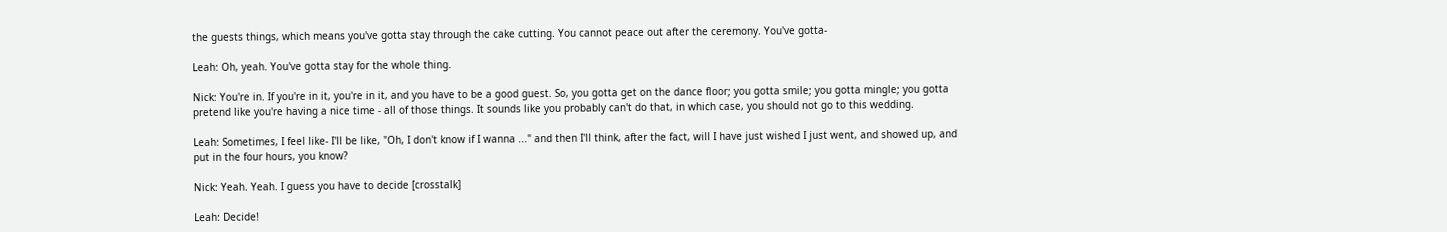the guests things, which means you've gotta stay through the cake cutting. You cannot peace out after the ceremony. You've gotta-

Leah: Oh, yeah. You've gotta stay for the whole thing.

Nick: You're in. If you're in it, you're in it, and you have to be a good guest. So, you gotta get on the dance floor; you gotta smile; you gotta mingle; you gotta pretend like you're having a nice time - all of those things. It sounds like you probably can't do that, in which case, you should not go to this wedding.

Leah: Sometimes, I feel like- I'll be like, "Oh, I don't know if I wanna ..." and then I'll think, after the fact, will I have just wished I just went, and showed up, and put in the four hours, you know?

Nick: Yeah. Yeah. I guess you have to decide [crosstalk]

Leah: Decide!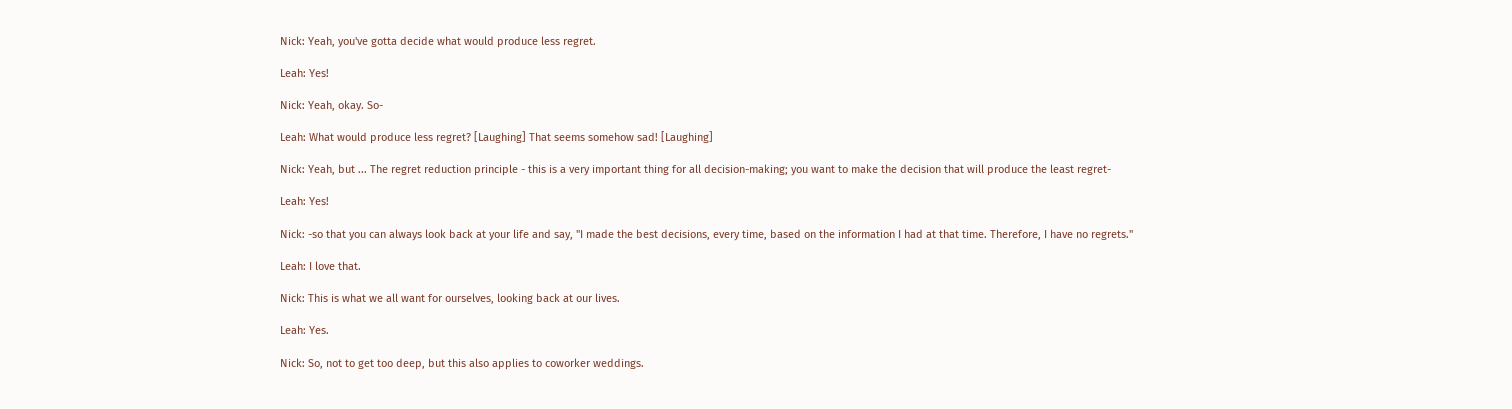Nick: Yeah, you've gotta decide what would produce less regret.

Leah: Yes!

Nick: Yeah, okay. So-

Leah: What would produce less regret? [Laughing] That seems somehow sad! [Laughing]

Nick: Yeah, but ... The regret reduction principle - this is a very important thing for all decision-making; you want to make the decision that will produce the least regret-

Leah: Yes!

Nick: -so that you can always look back at your life and say, "I made the best decisions, every time, based on the information I had at that time. Therefore, I have no regrets."

Leah: I love that.

Nick: This is what we all want for ourselves, looking back at our lives.

Leah: Yes.

Nick: So, not to get too deep, but this also applies to coworker weddings.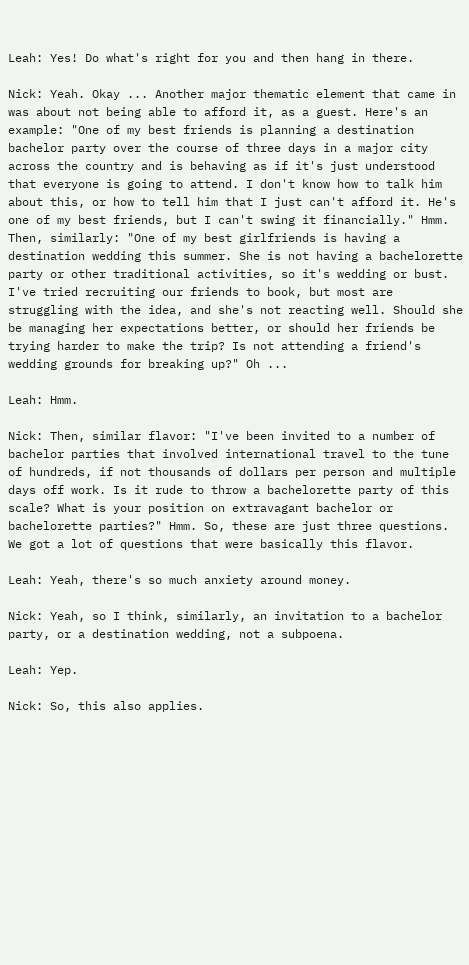Leah: Yes! Do what's right for you and then hang in there.

Nick: Yeah. Okay ... Another major thematic element that came in was about not being able to afford it, as a guest. Here's an example: "One of my best friends is planning a destination bachelor party over the course of three days in a major city across the country and is behaving as if it's just understood that everyone is going to attend. I don't know how to talk him about this, or how to tell him that I just can't afford it. He's one of my best friends, but I can't swing it financially." Hmm. Then, similarly: "One of my best girlfriends is having a destination wedding this summer. She is not having a bachelorette party or other traditional activities, so it's wedding or bust. I've tried recruiting our friends to book, but most are struggling with the idea, and she's not reacting well. Should she be managing her expectations better, or should her friends be trying harder to make the trip? Is not attending a friend's wedding grounds for breaking up?" Oh ...

Leah: Hmm.

Nick: Then, similar flavor: "I've been invited to a number of bachelor parties that involved international travel to the tune of hundreds, if not thousands of dollars per person and multiple days off work. Is it rude to throw a bachelorette party of this scale? What is your position on extravagant bachelor or bachelorette parties?" Hmm. So, these are just three questions. We got a lot of questions that were basically this flavor.

Leah: Yeah, there's so much anxiety around money.

Nick: Yeah, so I think, similarly, an invitation to a bachelor party, or a destination wedding, not a subpoena.

Leah: Yep.

Nick: So, this also applies.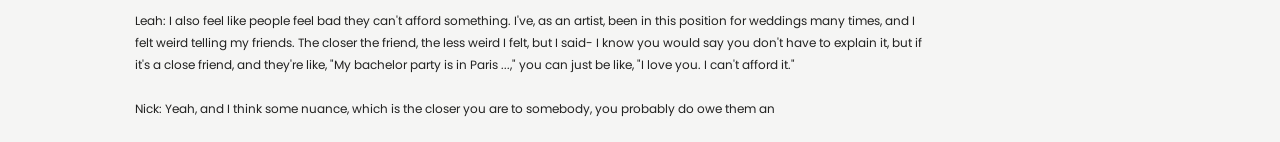Leah: I also feel like people feel bad they can't afford something. I've, as an artist, been in this position for weddings many times, and I felt weird telling my friends. The closer the friend, the less weird I felt, but I said- I know you would say you don't have to explain it, but if it's a close friend, and they're like, "My bachelor party is in Paris ...," you can just be like, "I love you. I can't afford it."

Nick: Yeah, and I think some nuance, which is the closer you are to somebody, you probably do owe them an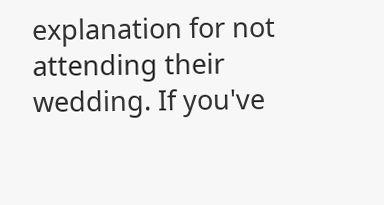explanation for not attending their wedding. If you've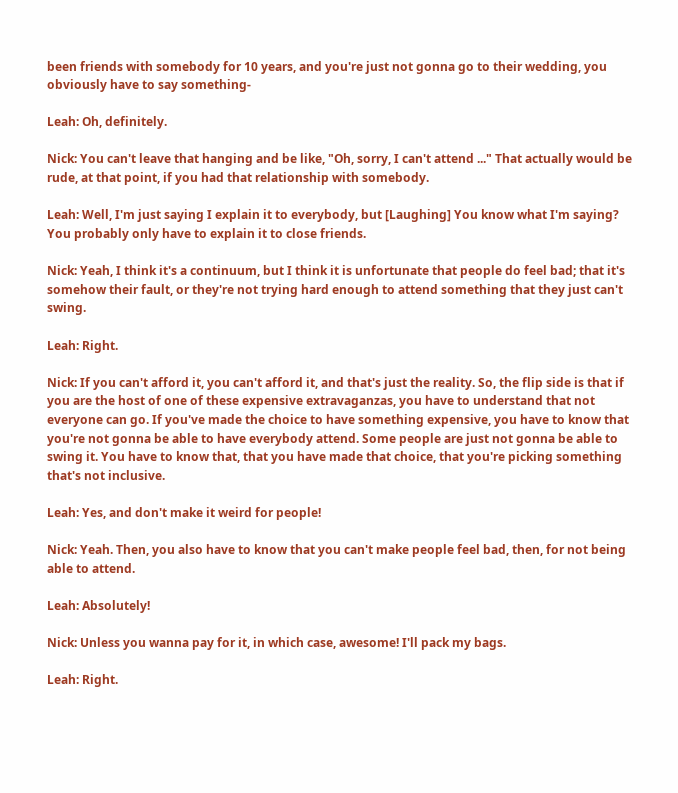been friends with somebody for 10 years, and you're just not gonna go to their wedding, you obviously have to say something-

Leah: Oh, definitely.

Nick: You can't leave that hanging and be like, "Oh, sorry, I can't attend ..." That actually would be rude, at that point, if you had that relationship with somebody.

Leah: Well, I'm just saying I explain it to everybody, but [Laughing] You know what I'm saying? You probably only have to explain it to close friends.

Nick: Yeah, I think it's a continuum, but I think it is unfortunate that people do feel bad; that it's somehow their fault, or they're not trying hard enough to attend something that they just can't swing.

Leah: Right.

Nick: If you can't afford it, you can't afford it, and that's just the reality. So, the flip side is that if you are the host of one of these expensive extravaganzas, you have to understand that not everyone can go. If you've made the choice to have something expensive, you have to know that you're not gonna be able to have everybody attend. Some people are just not gonna be able to swing it. You have to know that, that you have made that choice, that you're picking something that's not inclusive.

Leah: Yes, and don't make it weird for people!

Nick: Yeah. Then, you also have to know that you can't make people feel bad, then, for not being able to attend.

Leah: Absolutely!

Nick: Unless you wanna pay for it, in which case, awesome! I'll pack my bags.

Leah: Right.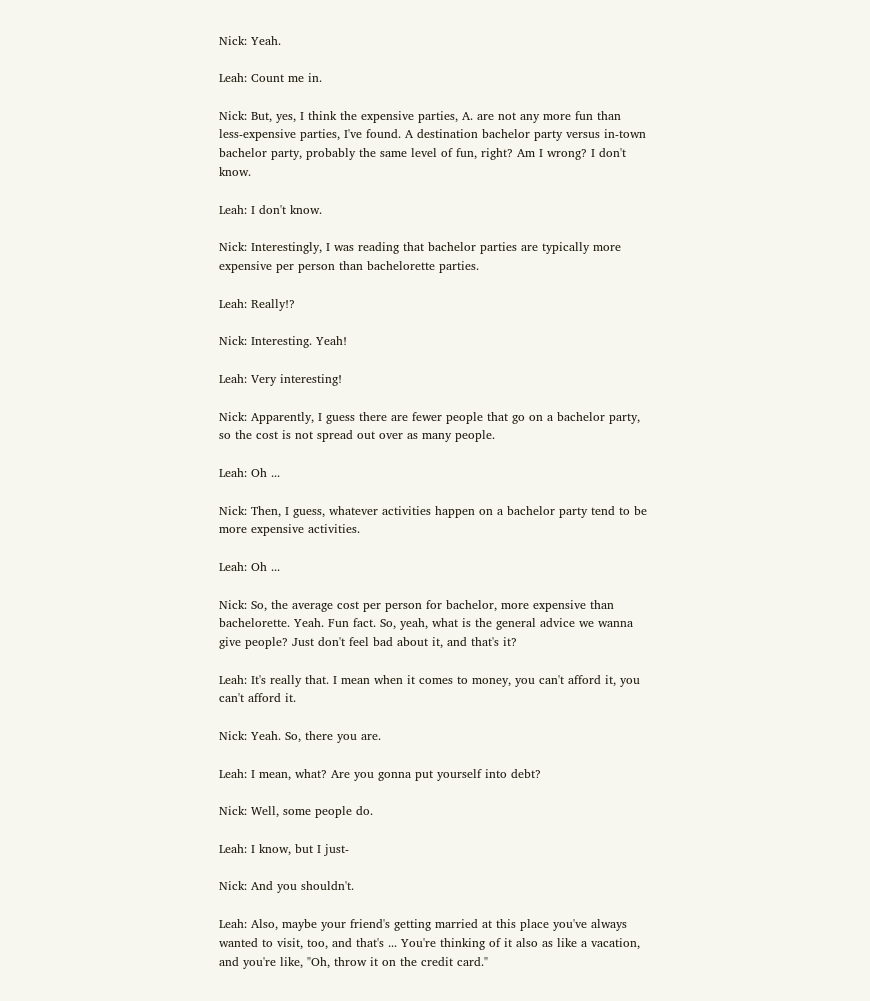Nick: Yeah.

Leah: Count me in.

Nick: But, yes, I think the expensive parties, A. are not any more fun than less-expensive parties, I've found. A destination bachelor party versus in-town bachelor party, probably the same level of fun, right? Am I wrong? I don't know.

Leah: I don't know.

Nick: Interestingly, I was reading that bachelor parties are typically more expensive per person than bachelorette parties.

Leah: Really!?

Nick: Interesting. Yeah!

Leah: Very interesting!

Nick: Apparently, I guess there are fewer people that go on a bachelor party, so the cost is not spread out over as many people.

Leah: Oh ...

Nick: Then, I guess, whatever activities happen on a bachelor party tend to be more expensive activities.

Leah: Oh ...

Nick: So, the average cost per person for bachelor, more expensive than bachelorette. Yeah. Fun fact. So, yeah, what is the general advice we wanna give people? Just don't feel bad about it, and that's it?

Leah: It's really that. I mean when it comes to money, you can't afford it, you can't afford it.

Nick: Yeah. So, there you are.

Leah: I mean, what? Are you gonna put yourself into debt?

Nick: Well, some people do.

Leah: I know, but I just-

Nick: And you shouldn't.

Leah: Also, maybe your friend's getting married at this place you've always wanted to visit, too, and that's ... You're thinking of it also as like a vacation, and you're like, "Oh, throw it on the credit card."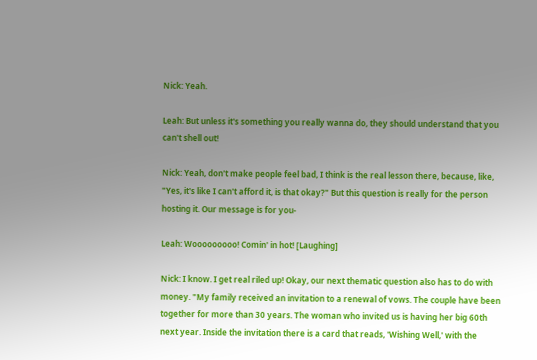Nick: Yeah.

Leah: But unless it's something you really wanna do, they should understand that you can't shell out!

Nick: Yeah, don't make people feel bad, I think is the real lesson there, because, like, "Yes, it's like I can't afford it, is that okay?" But this question is really for the person hosting it. Our message is for you-

Leah: Wooooooooo! Comin' in hot! [Laughing]

Nick: I know. I get real riled up! Okay, our next thematic question also has to do with money. "My family received an invitation to a renewal of vows. The couple have been together for more than 30 years. The woman who invited us is having her big 60th next year. Inside the invitation there is a card that reads, 'Wishing Well,' with the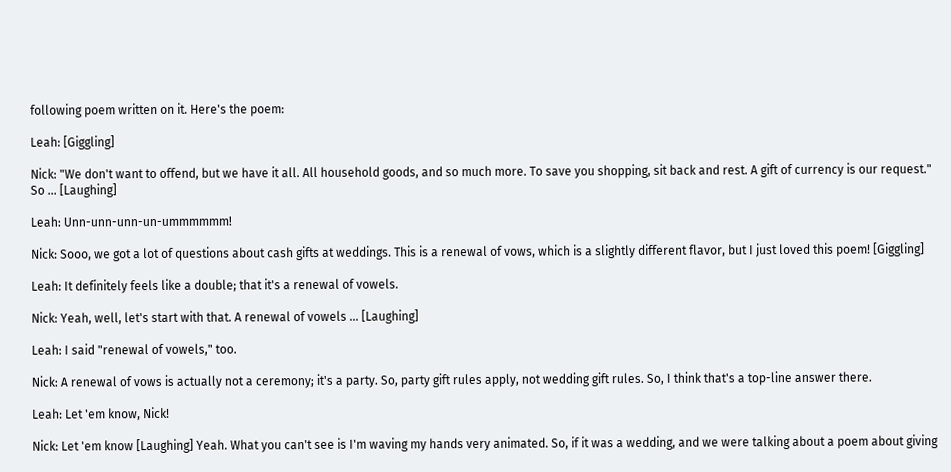following poem written on it. Here's the poem:

Leah: [Giggling]

Nick: "We don't want to offend, but we have it all. All household goods, and so much more. To save you shopping, sit back and rest. A gift of currency is our request." So ... [Laughing]

Leah: Unn-unn-unn-un-ummmmmm!

Nick: Sooo, we got a lot of questions about cash gifts at weddings. This is a renewal of vows, which is a slightly different flavor, but I just loved this poem! [Giggling]

Leah: It definitely feels like a double; that it's a renewal of vowels.

Nick: Yeah, well, let's start with that. A renewal of vowels ... [Laughing]

Leah: I said "renewal of vowels," too.

Nick: A renewal of vows is actually not a ceremony; it's a party. So, party gift rules apply, not wedding gift rules. So, I think that's a top-line answer there.

Leah: Let 'em know, Nick!

Nick: Let 'em know [Laughing] Yeah. What you can't see is I'm waving my hands very animated. So, if it was a wedding, and we were talking about a poem about giving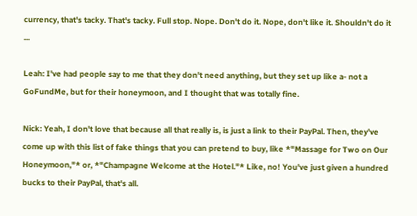currency, that's tacky. That's tacky. Full stop. Nope. Don't do it. Nope, don't like it. Shouldn't do it ...

Leah: I've had people say to me that they don't need anything, but they set up like a- not a GoFundMe, but for their honeymoon, and I thought that was totally fine.

Nick: Yeah, I don't love that because all that really is, is just a link to their PayPal. Then, they've come up with this list of fake things that you can pretend to buy, like *"Massage for Two on Our Honeymoon,"* or, *"Champagne Welcome at the Hotel."* Like, no! You've just given a hundred bucks to their PayPal, that's all.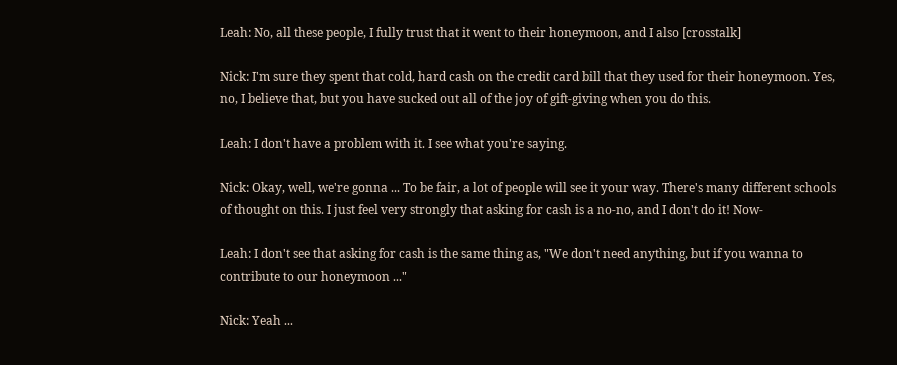Leah: No, all these people, I fully trust that it went to their honeymoon, and I also [crosstalk]

Nick: I'm sure they spent that cold, hard cash on the credit card bill that they used for their honeymoon. Yes, no, I believe that, but you have sucked out all of the joy of gift-giving when you do this.

Leah: I don't have a problem with it. I see what you're saying.

Nick: Okay, well, we're gonna ... To be fair, a lot of people will see it your way. There's many different schools of thought on this. I just feel very strongly that asking for cash is a no-no, and I don't do it! Now-

Leah: I don't see that asking for cash is the same thing as, "We don't need anything, but if you wanna to contribute to our honeymoon ..."

Nick: Yeah ...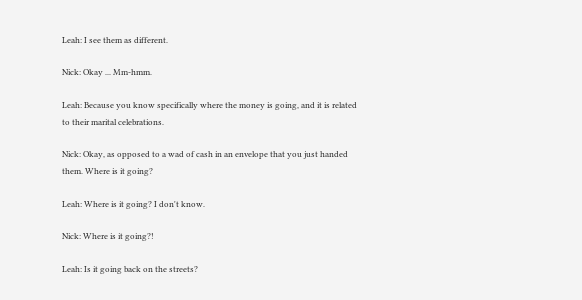Leah: I see them as different.

Nick: Okay ... Mm-hmm.

Leah: Because you know specifically where the money is going, and it is related to their marital celebrations.

Nick: Okay, as opposed to a wad of cash in an envelope that you just handed them. Where is it going?

Leah: Where is it going? I don't know.

Nick: Where is it going?!

Leah: Is it going back on the streets?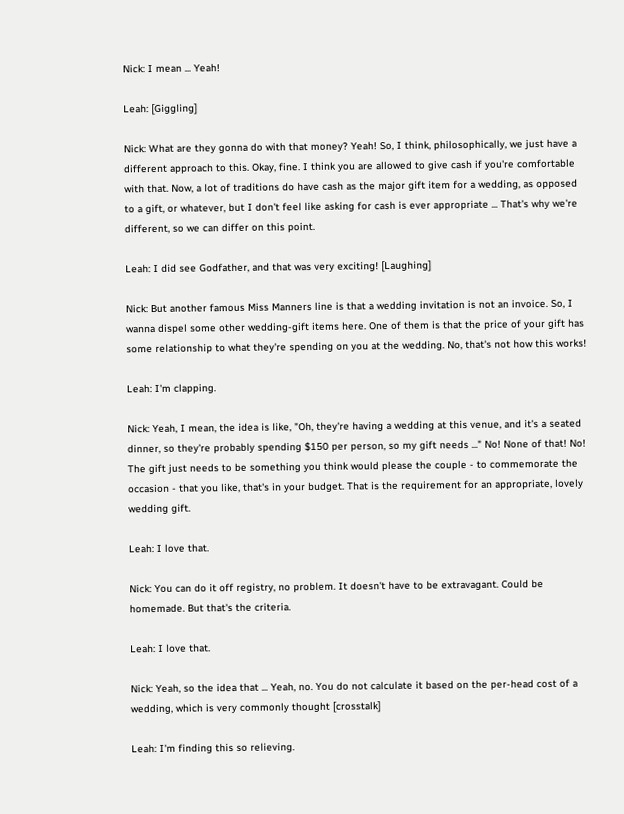Nick: I mean ... Yeah!

Leah: [Giggling]

Nick: What are they gonna do with that money? Yeah! So, I think, philosophically, we just have a different approach to this. Okay, fine. I think you are allowed to give cash if you're comfortable with that. Now, a lot of traditions do have cash as the major gift item for a wedding, as opposed to a gift, or whatever, but I don't feel like asking for cash is ever appropriate ... That's why we're different, so we can differ on this point.

Leah: I did see Godfather, and that was very exciting! [Laughing]

Nick: But another famous Miss Manners line is that a wedding invitation is not an invoice. So, I wanna dispel some other wedding-gift items here. One of them is that the price of your gift has some relationship to what they're spending on you at the wedding. No, that's not how this works!

Leah: I'm clapping.

Nick: Yeah, I mean, the idea is like, "Oh, they're having a wedding at this venue, and it's a seated dinner, so they're probably spending $150 per person, so my gift needs ..." No! None of that! No! The gift just needs to be something you think would please the couple - to commemorate the occasion - that you like, that's in your budget. That is the requirement for an appropriate, lovely wedding gift.

Leah: I love that.

Nick: You can do it off registry, no problem. It doesn't have to be extravagant. Could be homemade. But that's the criteria.

Leah: I love that.

Nick: Yeah, so the idea that ... Yeah, no. You do not calculate it based on the per-head cost of a wedding, which is very commonly thought [crosstalk]

Leah: I'm finding this so relieving.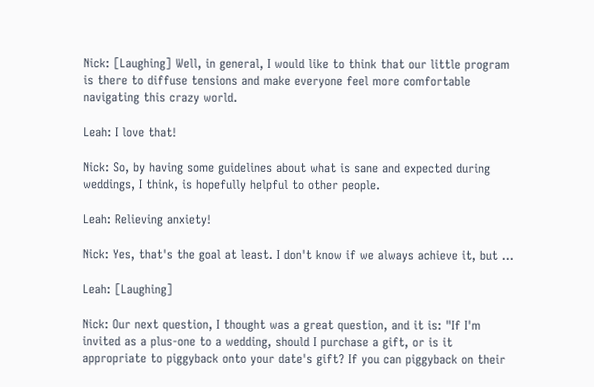Nick: [Laughing] Well, in general, I would like to think that our little program is there to diffuse tensions and make everyone feel more comfortable navigating this crazy world.

Leah: I love that!

Nick: So, by having some guidelines about what is sane and expected during weddings, I think, is hopefully helpful to other people.

Leah: Relieving anxiety!

Nick: Yes, that's the goal at least. I don't know if we always achieve it, but ...

Leah: [Laughing]

Nick: Our next question, I thought was a great question, and it is: "If I'm invited as a plus-one to a wedding, should I purchase a gift, or is it appropriate to piggyback onto your date's gift? If you can piggyback on their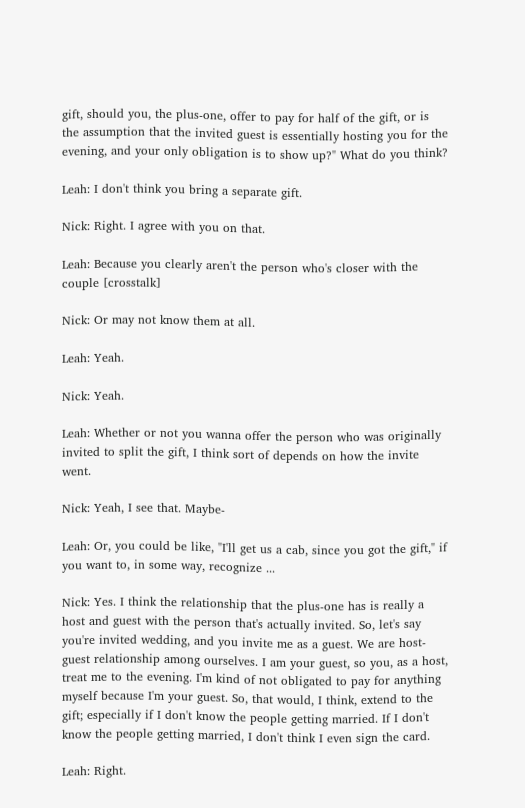gift, should you, the plus-one, offer to pay for half of the gift, or is the assumption that the invited guest is essentially hosting you for the evening, and your only obligation is to show up?" What do you think?

Leah: I don't think you bring a separate gift.

Nick: Right. I agree with you on that.

Leah: Because you clearly aren't the person who's closer with the couple [crosstalk]

Nick: Or may not know them at all.

Leah: Yeah.

Nick: Yeah.

Leah: Whether or not you wanna offer the person who was originally invited to split the gift, I think sort of depends on how the invite went.

Nick: Yeah, I see that. Maybe-

Leah: Or, you could be like, "I'll get us a cab, since you got the gift," if you want to, in some way, recognize ...

Nick: Yes. I think the relationship that the plus-one has is really a host and guest with the person that's actually invited. So, let's say you're invited wedding, and you invite me as a guest. We are host-guest relationship among ourselves. I am your guest, so you, as a host, treat me to the evening. I'm kind of not obligated to pay for anything myself because I'm your guest. So, that would, I think, extend to the gift; especially if I don't know the people getting married. If I don't know the people getting married, I don't think I even sign the card.

Leah: Right.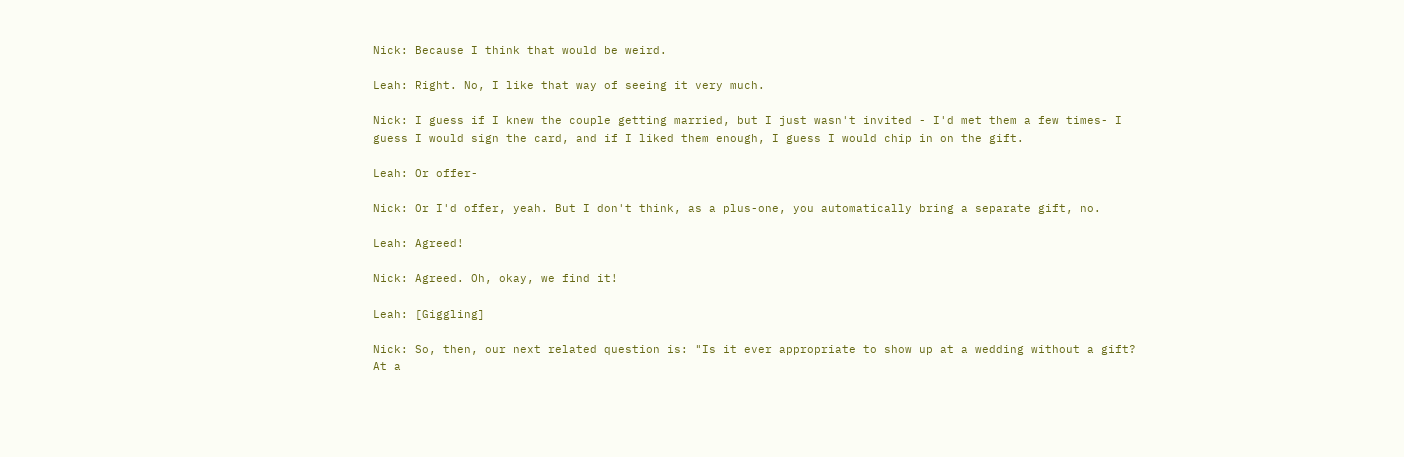Nick: Because I think that would be weird.

Leah: Right. No, I like that way of seeing it very much.

Nick: I guess if I knew the couple getting married, but I just wasn't invited - I'd met them a few times- I guess I would sign the card, and if I liked them enough, I guess I would chip in on the gift.

Leah: Or offer-

Nick: Or I'd offer, yeah. But I don't think, as a plus-one, you automatically bring a separate gift, no.

Leah: Agreed!

Nick: Agreed. Oh, okay, we find it!

Leah: [Giggling]

Nick: So, then, our next related question is: "Is it ever appropriate to show up at a wedding without a gift? At a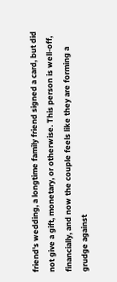friend's wedding, a longtime family friend signed a card, but did not give a gift, monetary, or otherwise. This person is well-off, financially, and now the couple feels like they are forming a grudge against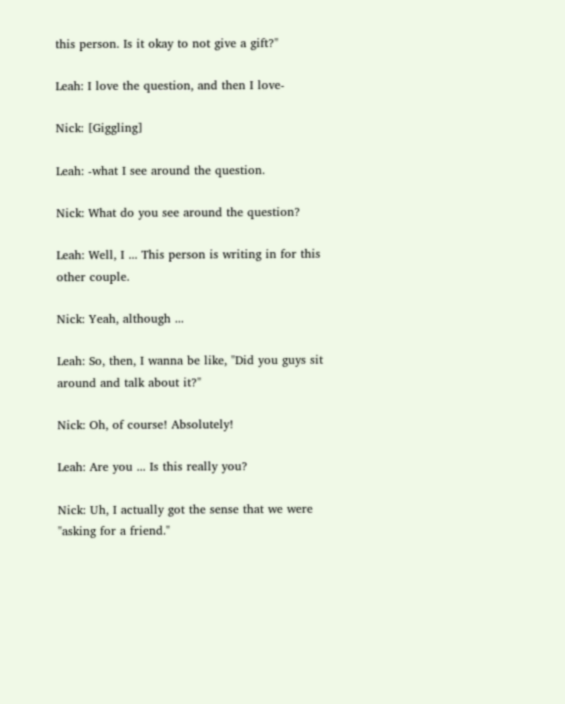this person. Is it okay to not give a gift?"

Leah: I love the question, and then I love-

Nick: [Giggling]

Leah: -what I see around the question.

Nick: What do you see around the question?

Leah: Well, I ... This person is writing in for this other couple.

Nick: Yeah, although ...

Leah: So, then, I wanna be like, "Did you guys sit around and talk about it?"

Nick: Oh, of course! Absolutely!

Leah: Are you ... Is this really you?

Nick: Uh, I actually got the sense that we were "asking for a friend."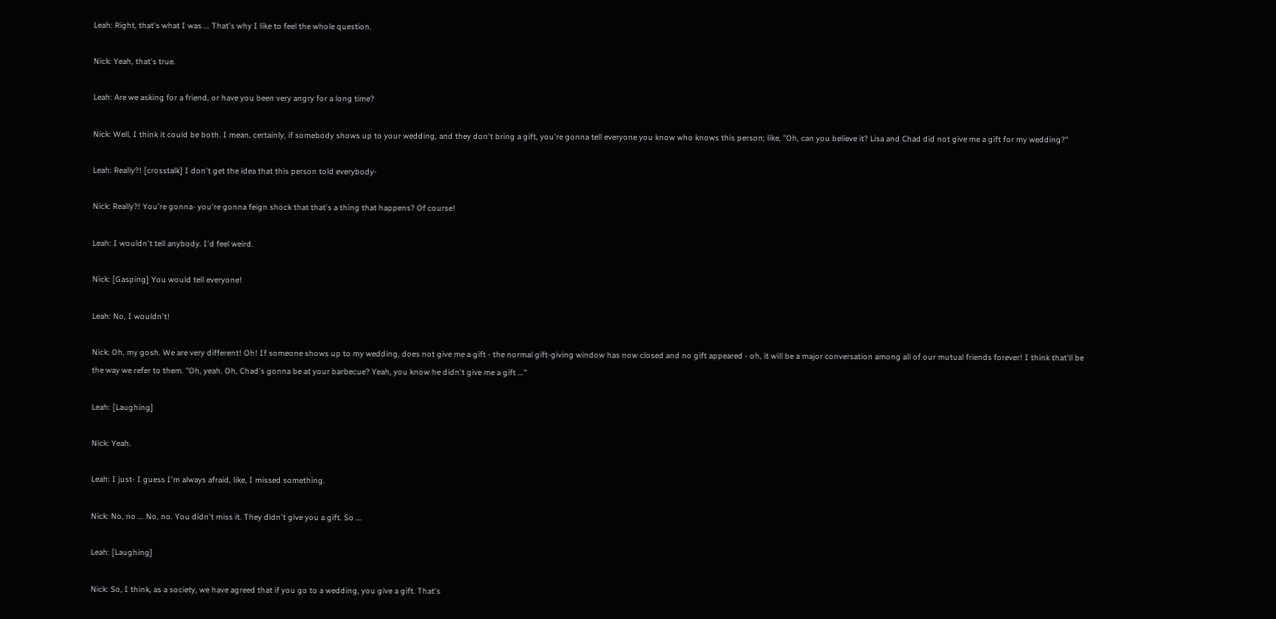Leah: Right, that's what I was ... That's why I like to feel the whole question.

Nick: Yeah, that's true.

Leah: Are we asking for a friend, or have you been very angry for a long time?

Nick: Well, I think it could be both. I mean, certainly, if somebody shows up to your wedding, and they don't bring a gift, you're gonna tell everyone you know who knows this person; like, "Oh, can you believe it? Lisa and Chad did not give me a gift for my wedding?"

Leah: Really?! [crosstalk] I don't get the idea that this person told everybody-

Nick: Really?! You're gonna- you're gonna feign shock that that's a thing that happens? Of course!

Leah: I wouldn't tell anybody. I'd feel weird.

Nick: [Gasping] You would tell everyone!

Leah: No, I wouldn't!

Nick: Oh, my gosh. We are very different! Oh! If someone shows up to my wedding, does not give me a gift - the normal gift-giving window has now closed and no gift appeared - oh, it will be a major conversation among all of our mutual friends forever! I think that'll be the way we refer to them. "Oh, yeah. Oh, Chad's gonna be at your barbecue? Yeah, you know he didn't give me a gift ..."

Leah: [Laughing]

Nick: Yeah.

Leah: I just- I guess I'm always afraid, like, I missed something.

Nick: No, no ... No, no. You didn't miss it. They didn't give you a gift. So ...

Leah: [Laughing]

Nick: So, I think, as a society, we have agreed that if you go to a wedding, you give a gift. That's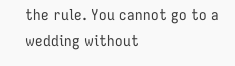the rule. You cannot go to a wedding without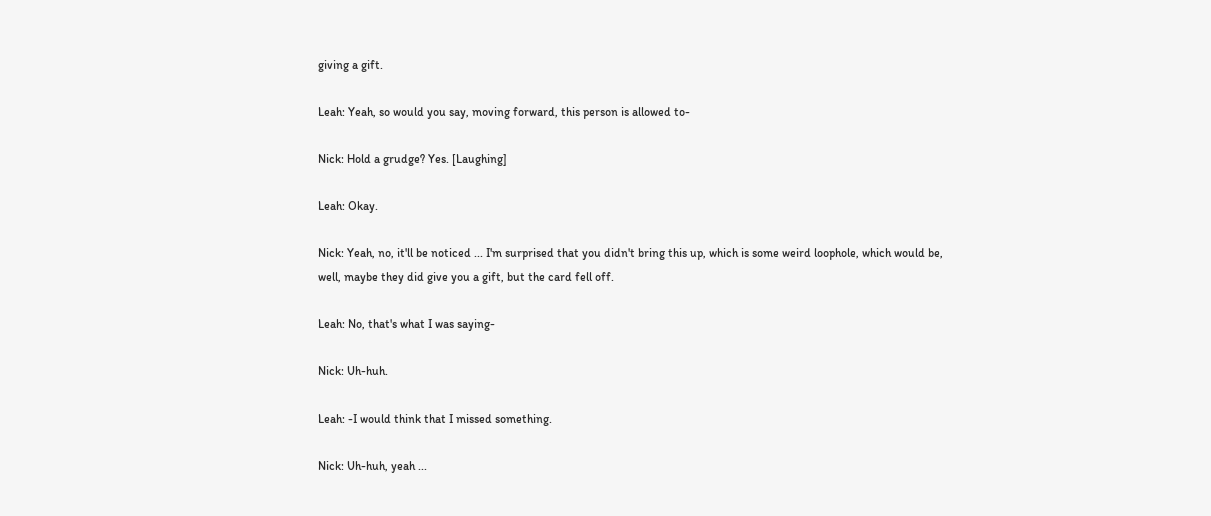giving a gift.

Leah: Yeah, so would you say, moving forward, this person is allowed to-

Nick: Hold a grudge? Yes. [Laughing]

Leah: Okay.

Nick: Yeah, no, it'll be noticed ... I'm surprised that you didn't bring this up, which is some weird loophole, which would be, well, maybe they did give you a gift, but the card fell off.

Leah: No, that's what I was saying-

Nick: Uh-huh.

Leah: -I would think that I missed something.

Nick: Uh-huh, yeah ...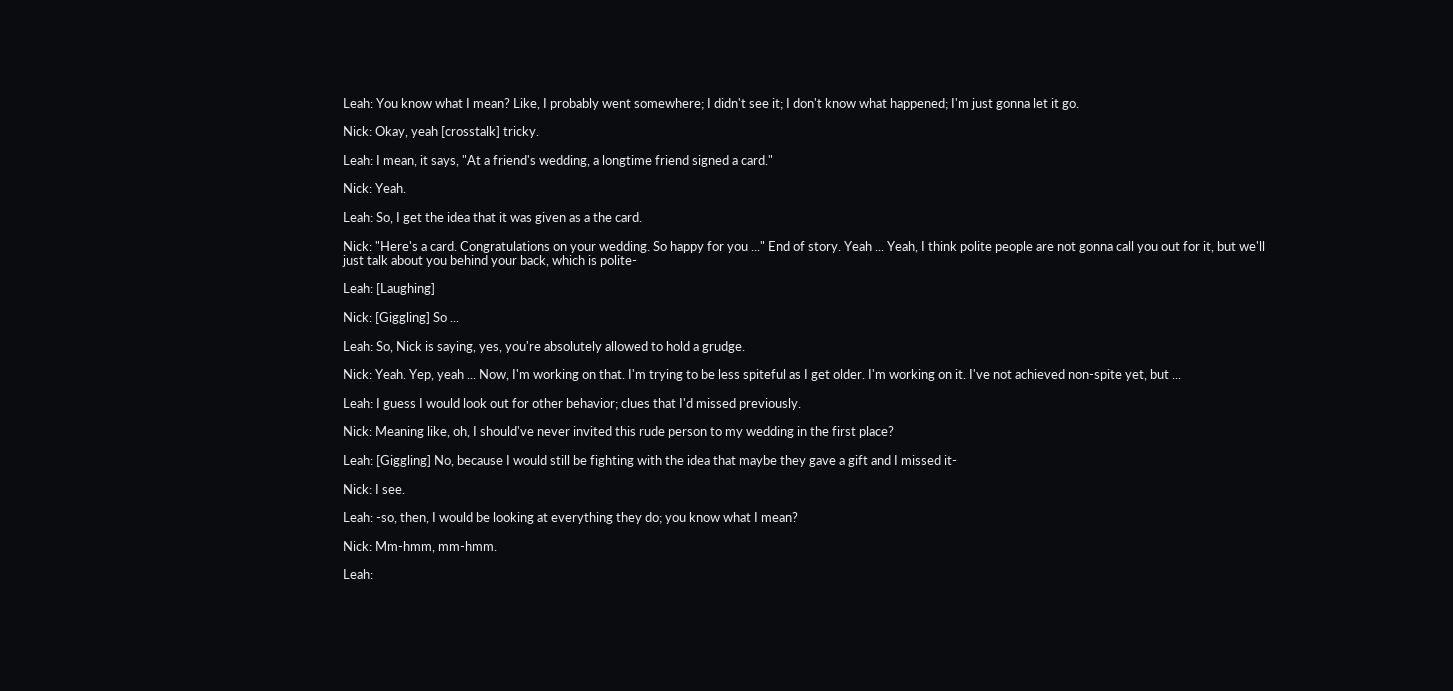Leah: You know what I mean? Like, I probably went somewhere; I didn't see it; I don't know what happened; I'm just gonna let it go.

Nick: Okay, yeah [crosstalk] tricky.

Leah: I mean, it says, "At a friend's wedding, a longtime friend signed a card."

Nick: Yeah.

Leah: So, I get the idea that it was given as a the card.

Nick: "Here's a card. Congratulations on your wedding. So happy for you ..." End of story. Yeah ... Yeah, I think polite people are not gonna call you out for it, but we'll just talk about you behind your back, which is polite-

Leah: [Laughing]

Nick: [Giggling] So ...

Leah: So, Nick is saying, yes, you're absolutely allowed to hold a grudge.

Nick: Yeah. Yep, yeah ... Now, I'm working on that. I'm trying to be less spiteful as I get older. I'm working on it. I've not achieved non-spite yet, but ...

Leah: I guess I would look out for other behavior; clues that I'd missed previously.

Nick: Meaning like, oh, I should've never invited this rude person to my wedding in the first place?

Leah: [Giggling] No, because I would still be fighting with the idea that maybe they gave a gift and I missed it-

Nick: I see.

Leah: -so, then, I would be looking at everything they do; you know what I mean?

Nick: Mm-hmm, mm-hmm.

Leah: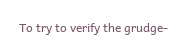To try to verify the grudge-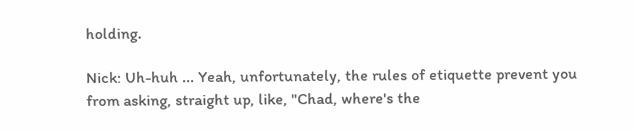holding.

Nick: Uh-huh ... Yeah, unfortunately, the rules of etiquette prevent you from asking, straight up, like, "Chad, where's the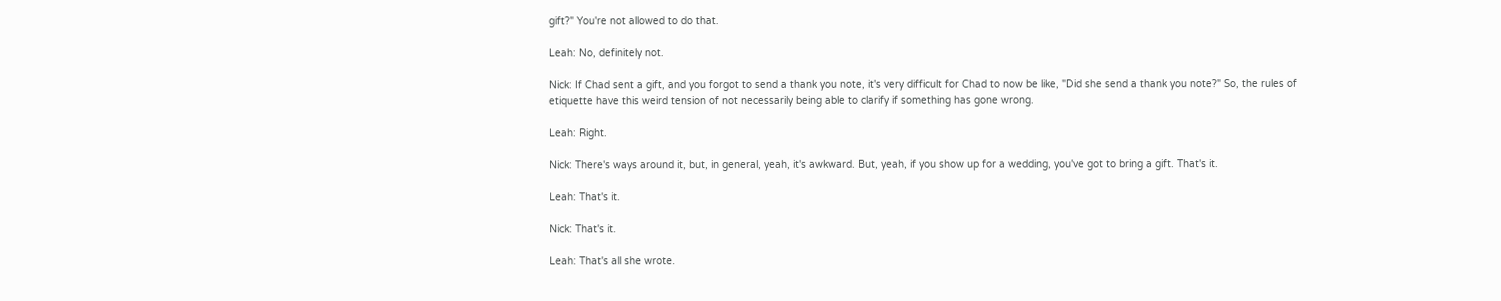gift?" You're not allowed to do that.

Leah: No, definitely not.

Nick: If Chad sent a gift, and you forgot to send a thank you note, it's very difficult for Chad to now be like, "Did she send a thank you note?" So, the rules of etiquette have this weird tension of not necessarily being able to clarify if something has gone wrong.

Leah: Right.

Nick: There's ways around it, but, in general, yeah, it's awkward. But, yeah, if you show up for a wedding, you've got to bring a gift. That's it.

Leah: That's it.

Nick: That's it.

Leah: That's all she wrote.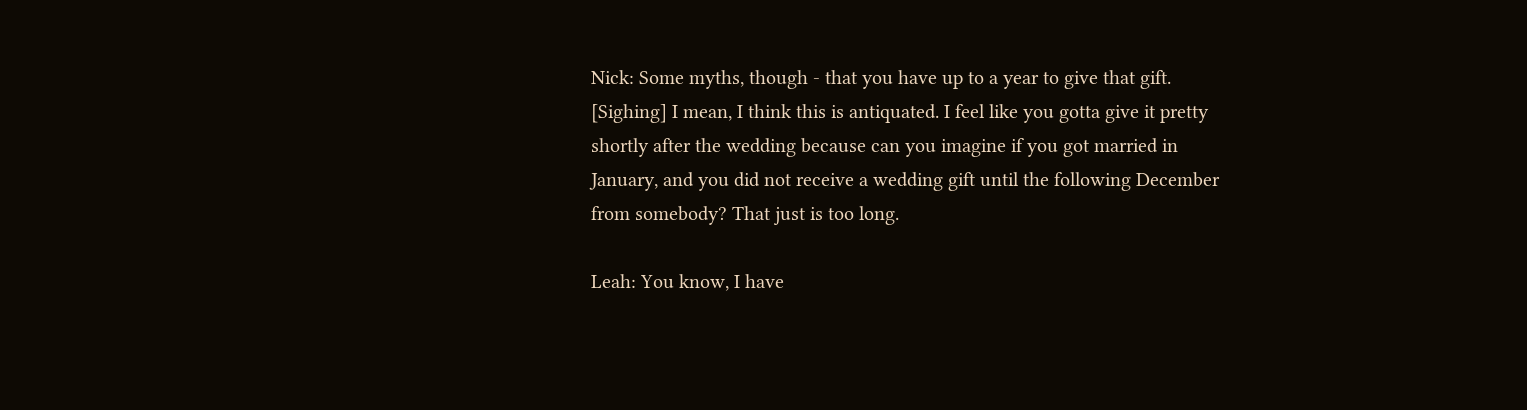Nick: Some myths, though - that you have up to a year to give that gift. [Sighing] I mean, I think this is antiquated. I feel like you gotta give it pretty shortly after the wedding because can you imagine if you got married in January, and you did not receive a wedding gift until the following December from somebody? That just is too long.

Leah: You know, I have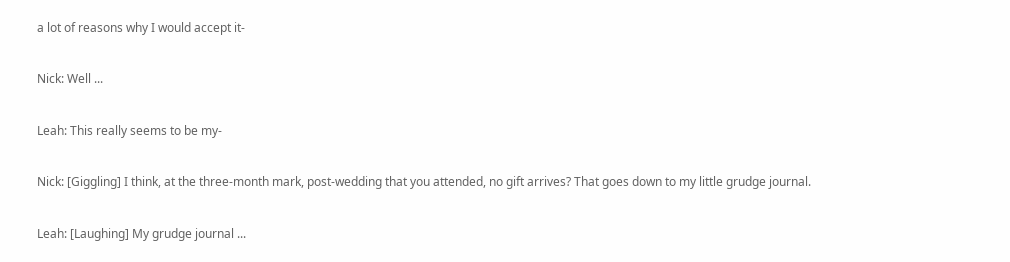a lot of reasons why I would accept it-

Nick: Well ...

Leah: This really seems to be my-

Nick: [Giggling] I think, at the three-month mark, post-wedding that you attended, no gift arrives? That goes down to my little grudge journal.

Leah: [Laughing] My grudge journal ...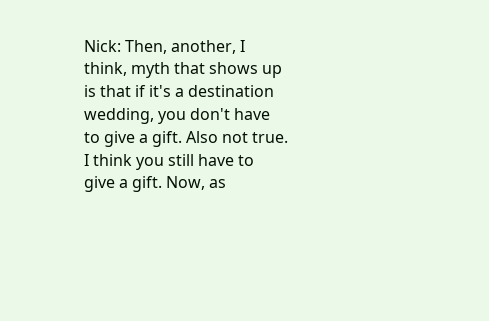Nick: Then, another, I think, myth that shows up is that if it's a destination wedding, you don't have to give a gift. Also not true. I think you still have to give a gift. Now, as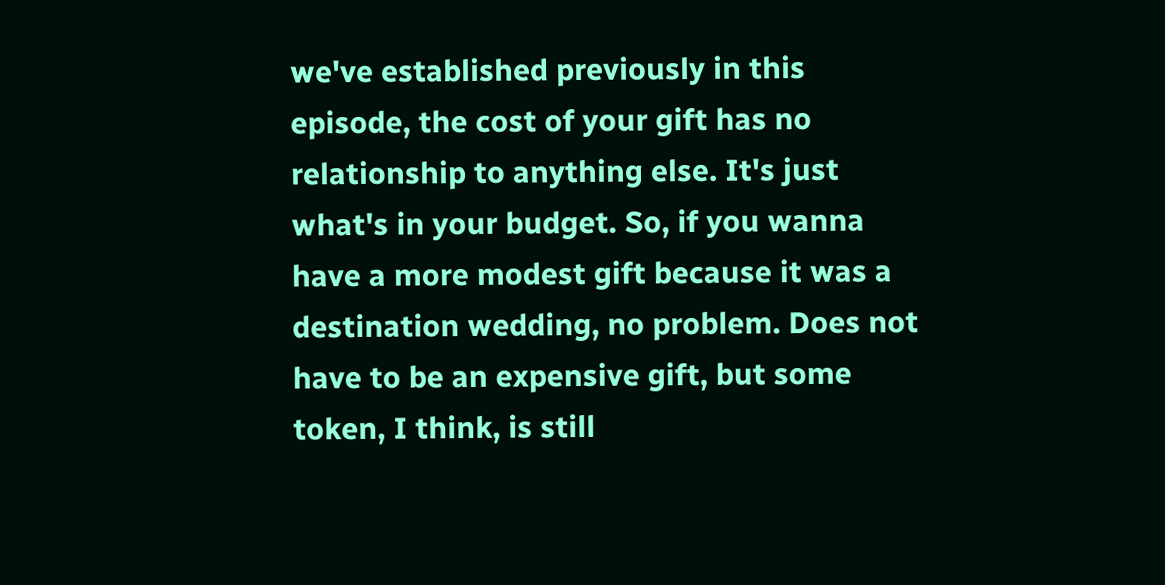we've established previously in this episode, the cost of your gift has no relationship to anything else. It's just what's in your budget. So, if you wanna have a more modest gift because it was a destination wedding, no problem. Does not have to be an expensive gift, but some token, I think, is still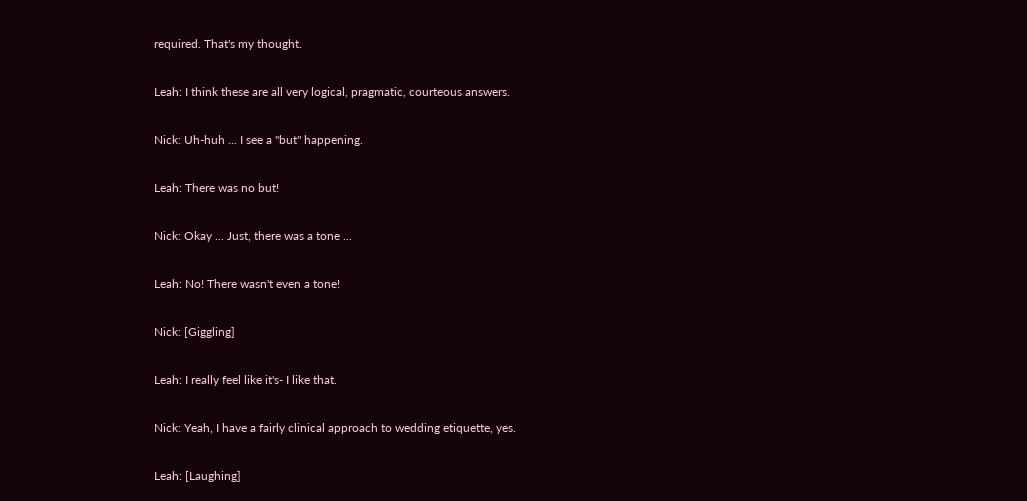required. That's my thought.

Leah: I think these are all very logical, pragmatic, courteous answers.

Nick: Uh-huh ... I see a "but" happening.

Leah: There was no but!

Nick: Okay ... Just, there was a tone ...

Leah: No! There wasn't even a tone!

Nick: [Giggling]

Leah: I really feel like it's- I like that.

Nick: Yeah, I have a fairly clinical approach to wedding etiquette, yes.

Leah: [Laughing]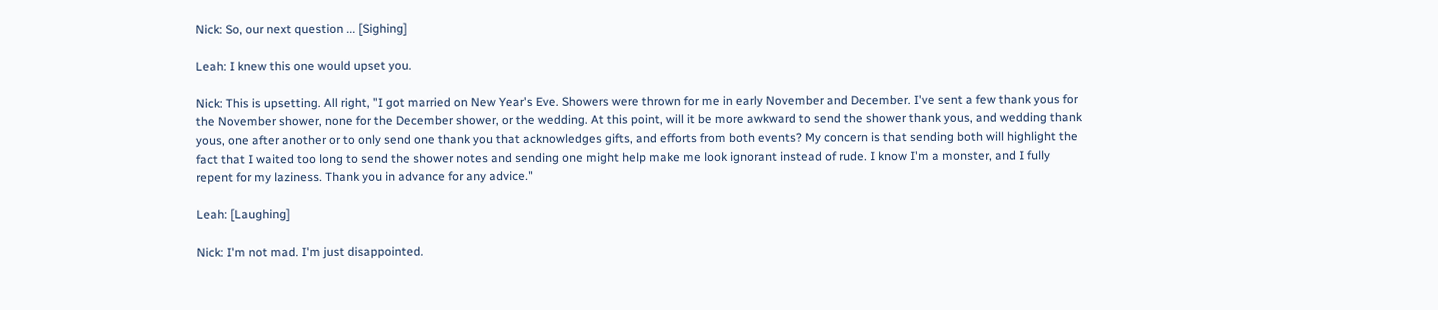Nick: So, our next question ... [Sighing]

Leah: I knew this one would upset you.

Nick: This is upsetting. All right, "I got married on New Year's Eve. Showers were thrown for me in early November and December. I've sent a few thank yous for the November shower, none for the December shower, or the wedding. At this point, will it be more awkward to send the shower thank yous, and wedding thank yous, one after another or to only send one thank you that acknowledges gifts, and efforts from both events? My concern is that sending both will highlight the fact that I waited too long to send the shower notes and sending one might help make me look ignorant instead of rude. I know I'm a monster, and I fully repent for my laziness. Thank you in advance for any advice."

Leah: [Laughing]

Nick: I'm not mad. I'm just disappointed.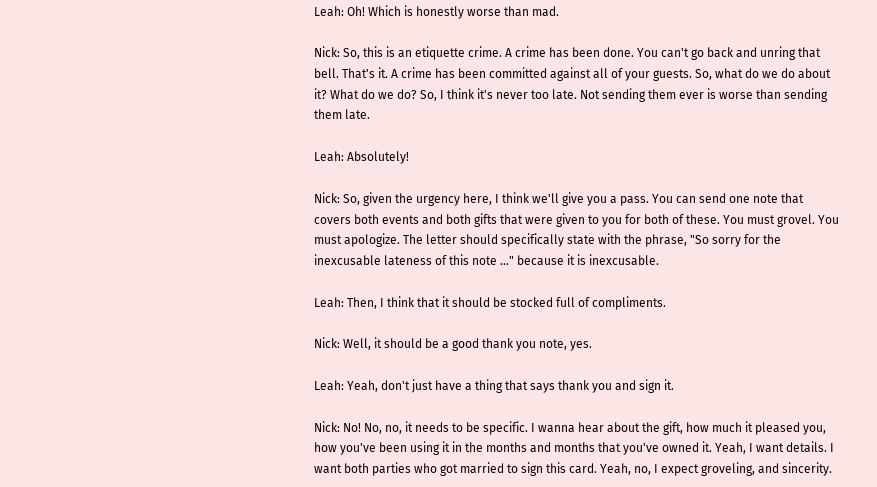Leah: Oh! Which is honestly worse than mad.

Nick: So, this is an etiquette crime. A crime has been done. You can't go back and unring that bell. That's it. A crime has been committed against all of your guests. So, what do we do about it? What do we do? So, I think it's never too late. Not sending them ever is worse than sending them late.

Leah: Absolutely!

Nick: So, given the urgency here, I think we'll give you a pass. You can send one note that covers both events and both gifts that were given to you for both of these. You must grovel. You must apologize. The letter should specifically state with the phrase, "So sorry for the inexcusable lateness of this note ..." because it is inexcusable.

Leah: Then, I think that it should be stocked full of compliments.

Nick: Well, it should be a good thank you note, yes.

Leah: Yeah, don't just have a thing that says thank you and sign it.

Nick: No! No, no, it needs to be specific. I wanna hear about the gift, how much it pleased you, how you've been using it in the months and months that you've owned it. Yeah, I want details. I want both parties who got married to sign this card. Yeah, no, I expect groveling, and sincerity.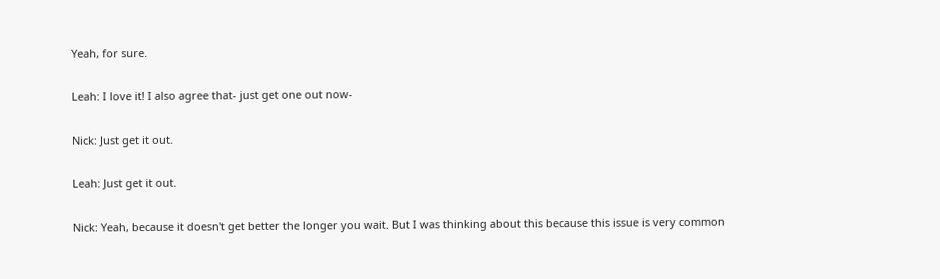Yeah, for sure.

Leah: I love it! I also agree that- just get one out now-

Nick: Just get it out.

Leah: Just get it out.

Nick: Yeah, because it doesn't get better the longer you wait. But I was thinking about this because this issue is very common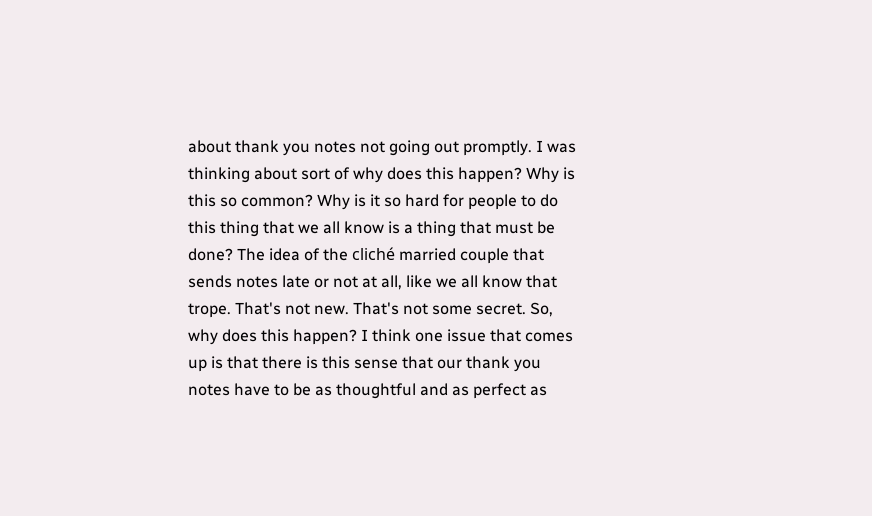about thank you notes not going out promptly. I was thinking about sort of why does this happen? Why is this so common? Why is it so hard for people to do this thing that we all know is a thing that must be done? The idea of the cliché married couple that sends notes late or not at all, like we all know that trope. That's not new. That's not some secret. So, why does this happen? I think one issue that comes up is that there is this sense that our thank you notes have to be as thoughtful and as perfect as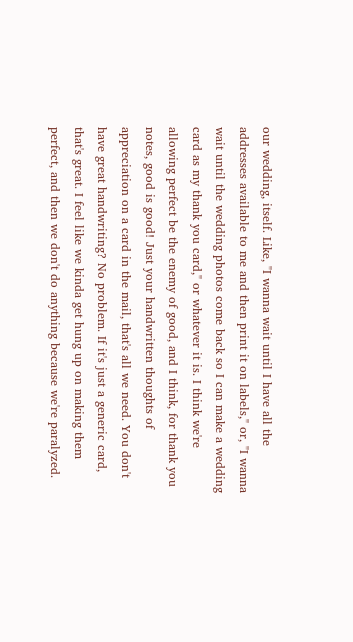our wedding, itself. Like, "I wanna wait until I have all the addresses available to me and then print it on labels," or, "I wanna wait until the wedding photos come back so I can make a wedding card as my thank you card," or whatever it is. I think we're allowing perfect be the enemy of good, and I think, for thank you notes, good is good! Just your handwritten thoughts of appreciation on a card in the mail, that's all we need. You don't have great handwriting? No problem. If it's just a generic card, that's great. I feel like we kinda get hung up on making them perfect, and then we don't do anything because we're paralyzed.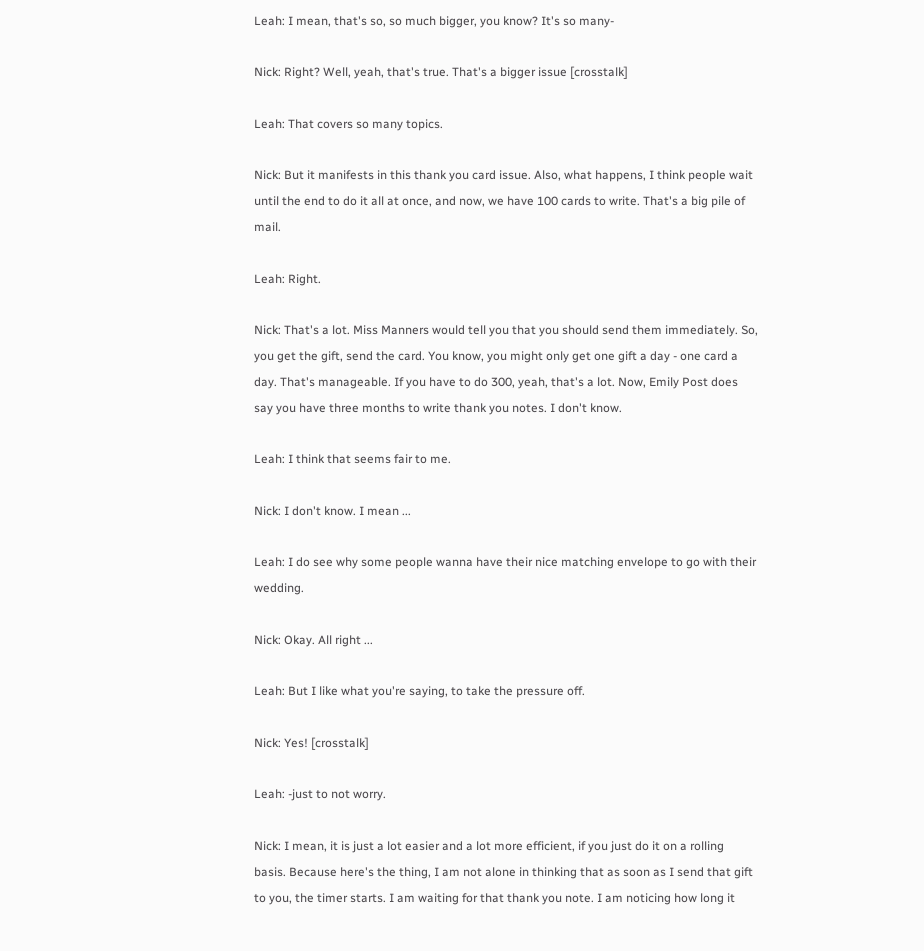Leah: I mean, that's so, so much bigger, you know? It's so many-

Nick: Right? Well, yeah, that's true. That's a bigger issue [crosstalk]

Leah: That covers so many topics.

Nick: But it manifests in this thank you card issue. Also, what happens, I think people wait until the end to do it all at once, and now, we have 100 cards to write. That's a big pile of mail.

Leah: Right.

Nick: That's a lot. Miss Manners would tell you that you should send them immediately. So, you get the gift, send the card. You know, you might only get one gift a day - one card a day. That's manageable. If you have to do 300, yeah, that's a lot. Now, Emily Post does say you have three months to write thank you notes. I don't know.

Leah: I think that seems fair to me.

Nick: I don't know. I mean ...

Leah: I do see why some people wanna have their nice matching envelope to go with their wedding.

Nick: Okay. All right ...

Leah: But I like what you're saying, to take the pressure off.

Nick: Yes! [crosstalk]

Leah: -just to not worry.

Nick: I mean, it is just a lot easier and a lot more efficient, if you just do it on a rolling basis. Because here's the thing, I am not alone in thinking that as soon as I send that gift to you, the timer starts. I am waiting for that thank you note. I am noticing how long it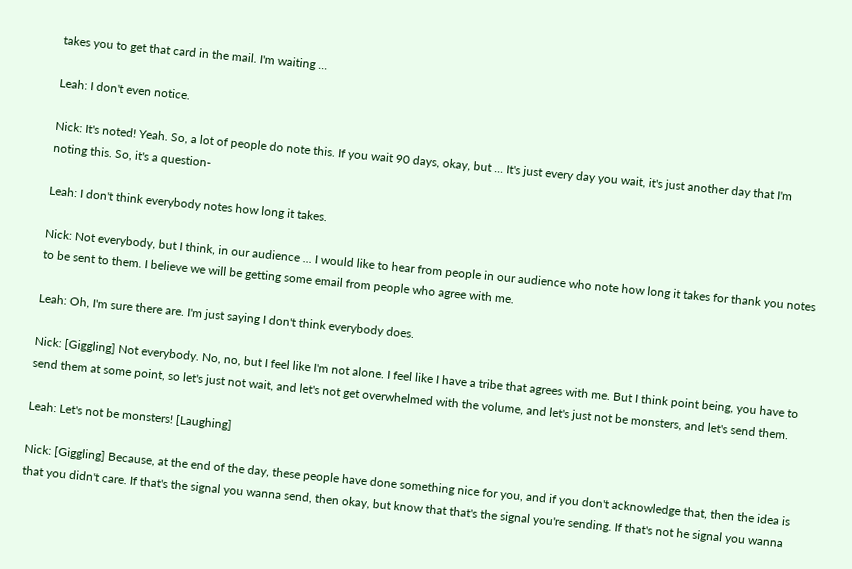takes you to get that card in the mail. I'm waiting ...

Leah: I don't even notice.

Nick: It's noted! Yeah. So, a lot of people do note this. If you wait 90 days, okay, but ... It's just every day you wait, it's just another day that I'm noting this. So, it's a question-

Leah: I don't think everybody notes how long it takes.

Nick: Not everybody, but I think, in our audience ... I would like to hear from people in our audience who note how long it takes for thank you notes to be sent to them. I believe we will be getting some email from people who agree with me.

Leah: Oh, I'm sure there are. I'm just saying I don't think everybody does.

Nick: [Giggling] Not everybody. No, no, but I feel like I'm not alone. I feel like I have a tribe that agrees with me. But I think point being, you have to send them at some point, so let's just not wait, and let's not get overwhelmed with the volume, and let's just not be monsters, and let's send them.

Leah: Let's not be monsters! [Laughing]

Nick: [Giggling] Because, at the end of the day, these people have done something nice for you, and if you don't acknowledge that, then the idea is that you didn't care. If that's the signal you wanna send, then okay, but know that that's the signal you're sending. If that's not he signal you wanna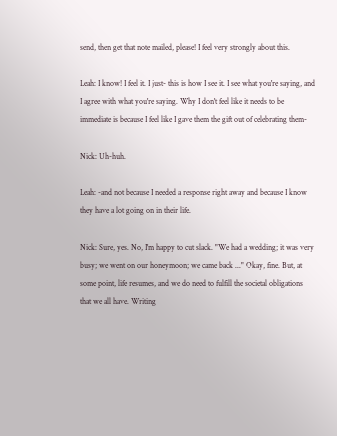send, then get that note mailed, please! I feel very strongly about this.

Leah: I know! I feel it. I just- this is how I see it. I see what you're saying, and I agree with what you're saying. Why I don't feel like it needs to be immediate is because I feel like I gave them the gift out of celebrating them-

Nick: Uh-huh.

Leah: -and not because I needed a response right away and because I know they have a lot going on in their life.

Nick: Sure, yes. No, I'm happy to cut slack. "We had a wedding; it was very busy; we went on our honeymoon; we came back ..." Okay, fine. But, at some point, life resumes, and we do need to fulfill the societal obligations that we all have. Writing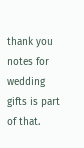thank you notes for wedding gifts is part of that.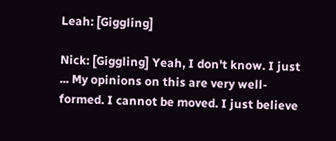Leah: [Giggling]

Nick: [Giggling] Yeah, I don't know. I just ... My opinions on this are very well-formed. I cannot be moved. I just believe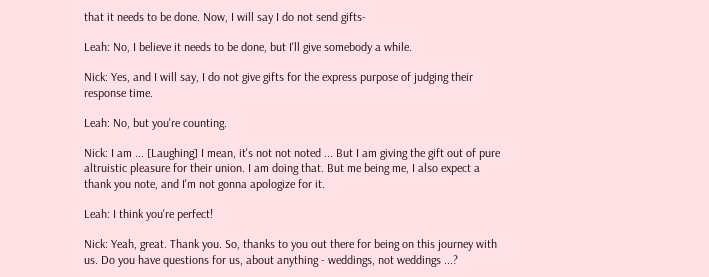that it needs to be done. Now, I will say I do not send gifts-

Leah: No, I believe it needs to be done, but I'll give somebody a while.

Nick: Yes, and I will say, I do not give gifts for the express purpose of judging their response time.

Leah: No, but you're counting.

Nick: I am ... [Laughing] I mean, it's not not noted ... But I am giving the gift out of pure altruistic pleasure for their union. I am doing that. But me being me, I also expect a thank you note, and I'm not gonna apologize for it.

Leah: I think you're perfect!

Nick: Yeah, great. Thank you. So, thanks to you out there for being on this journey with us. Do you have questions for us, about anything - weddings, not weddings ...?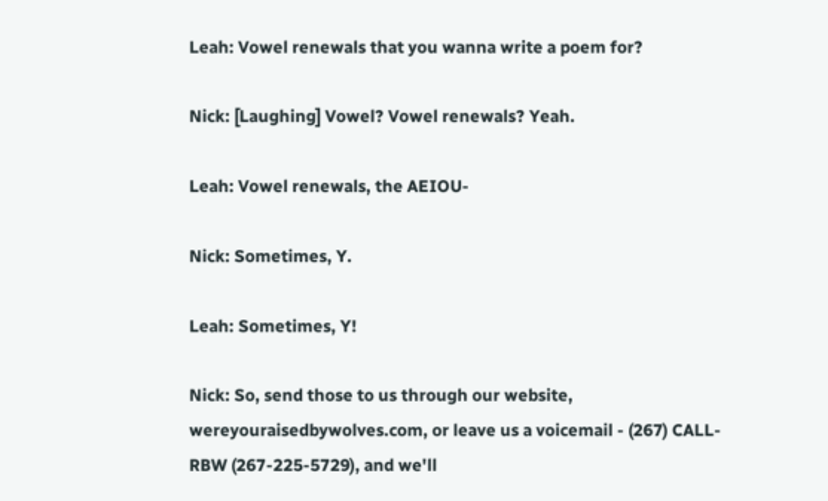Leah: Vowel renewals that you wanna write a poem for?

Nick: [Laughing] Vowel? Vowel renewals? Yeah.

Leah: Vowel renewals, the AEIOU-

Nick: Sometimes, Y.

Leah: Sometimes, Y!

Nick: So, send those to us through our website, wereyouraisedbywolves.com, or leave us a voicemail - (267) CALL-RBW (267-225-5729), and we'll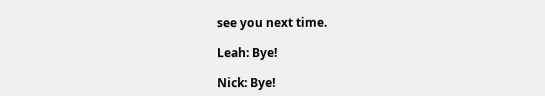see you next time.

Leah: Bye!

Nick: Bye!